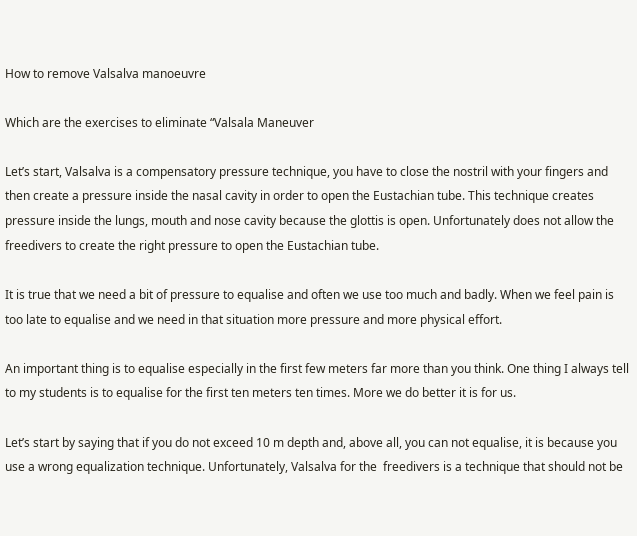How to remove Valsalva manoeuvre

Which are the exercises to eliminate “Valsala Maneuver

Let’s start, Valsalva is a compensatory pressure technique, you have to close the nostril with your fingers and then create a pressure inside the nasal cavity in order to open the Eustachian tube. This technique creates pressure inside the lungs, mouth and nose cavity because the glottis is open. Unfortunately does not allow the freedivers to create the right pressure to open the Eustachian tube.

It is true that we need a bit of pressure to equalise and often we use too much and badly. When we feel pain is too late to equalise and we need in that situation more pressure and more physical effort.

An important thing is to equalise especially in the first few meters far more than you think. One thing I always tell to my students is to equalise for the first ten meters ten times. More we do better it is for us.

Let’s start by saying that if you do not exceed 10 m depth and, above all, you can not equalise, it is because you use a wrong equalization technique. Unfortunately, Valsalva for the  freedivers is a technique that should not be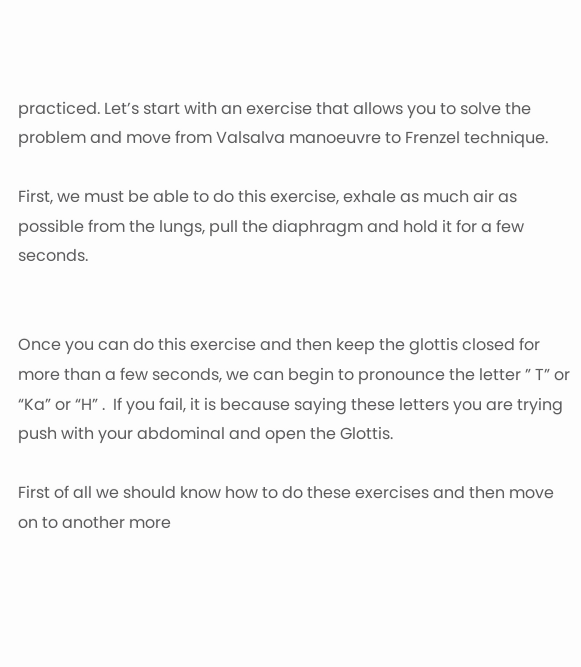practiced. Let’s start with an exercise that allows you to solve the problem and move from Valsalva manoeuvre to Frenzel technique.

First, we must be able to do this exercise, exhale as much air as possible from the lungs, pull the diaphragm and hold it for a few seconds.


Once you can do this exercise and then keep the glottis closed for more than a few seconds, we can begin to pronounce the letter ” T” or “Ka” or “H” .  If you fail, it is because saying these letters you are trying push with your abdominal and open the Glottis.

First of all we should know how to do these exercises and then move on to another more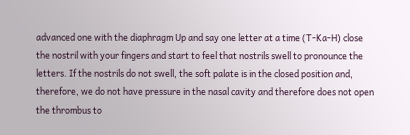advanced one with the diaphragm Up and say one letter at a time (T-Ka-H) close the nostril with your fingers and start to feel that nostrils swell to pronounce the letters. If the nostrils do not swell, the soft palate is in the closed position and, therefore, we do not have pressure in the nasal cavity and therefore does not open the thrombus to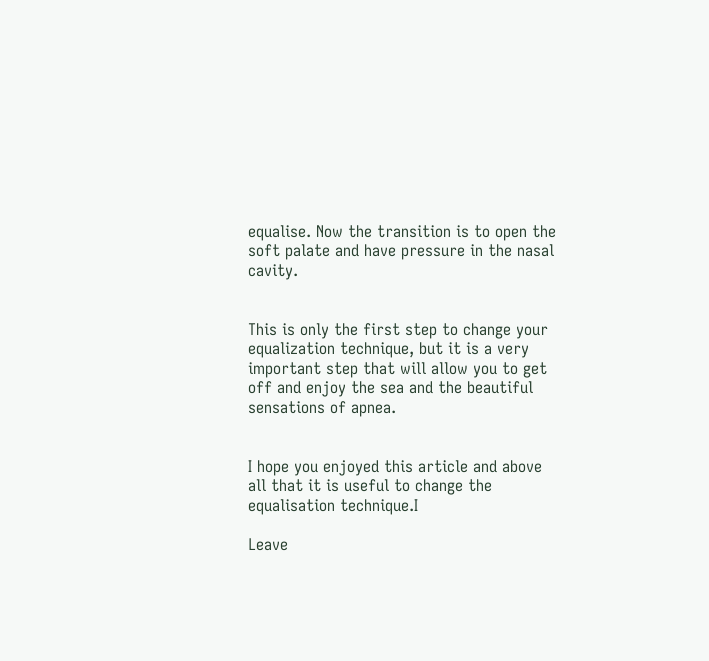equalise. Now the transition is to open the soft palate and have pressure in the nasal cavity.


This is only the first step to change your equalization technique, but it is a very important step that will allow you to get off and enjoy the sea and the beautiful sensations of apnea.


I hope you enjoyed this article and above all that it is useful to change the equalisation technique.I

Leave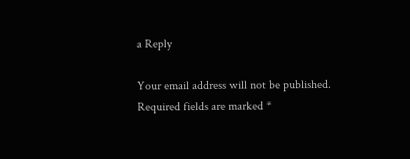a Reply

Your email address will not be published. Required fields are marked *